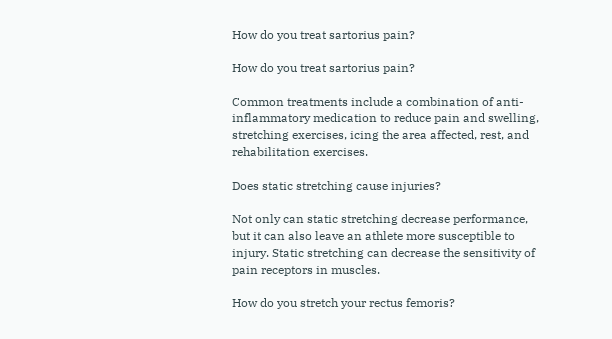How do you treat sartorius pain?

How do you treat sartorius pain?

Common treatments include a combination of anti-inflammatory medication to reduce pain and swelling, stretching exercises, icing the area affected, rest, and rehabilitation exercises.

Does static stretching cause injuries?

Not only can static stretching decrease performance, but it can also leave an athlete more susceptible to injury. Static stretching can decrease the sensitivity of pain receptors in muscles.

How do you stretch your rectus femoris?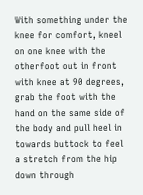With something under the knee for comfort, kneel on one knee with the otherfoot out in front with knee at 90 degrees, grab the foot with the hand on the same side of the body and pull heel in towards buttock to feel a stretch from the hip down through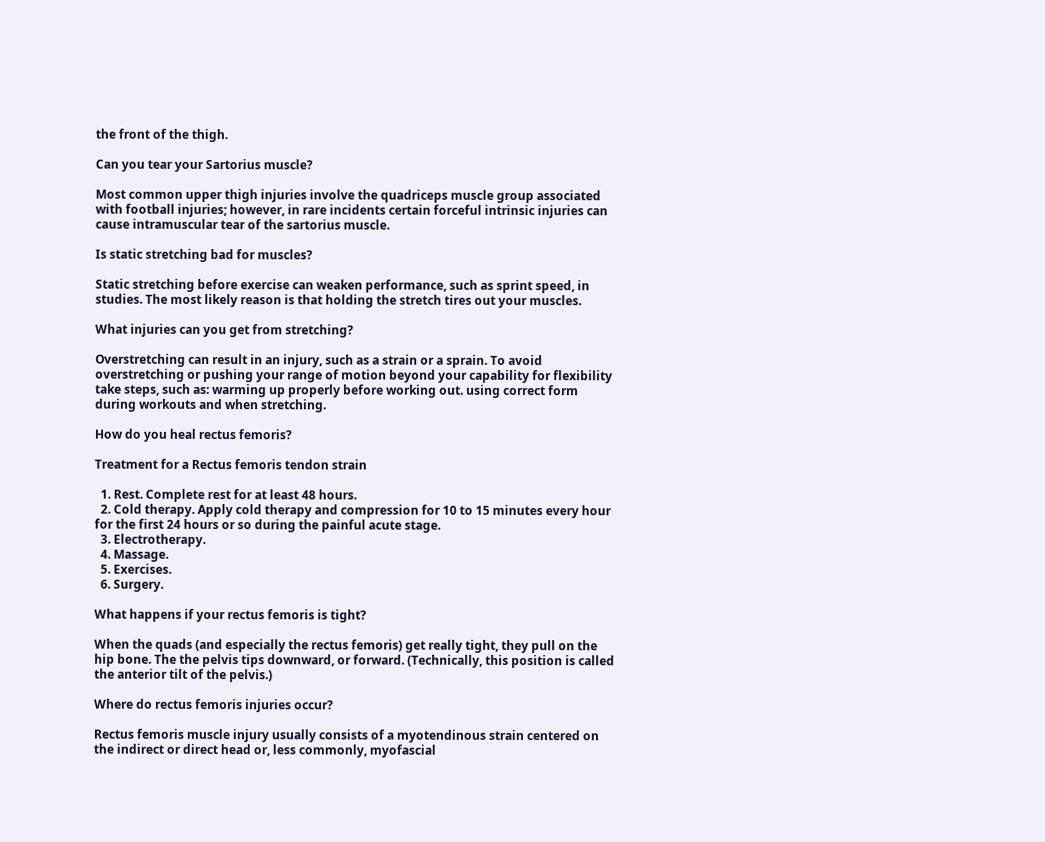the front of the thigh.

Can you tear your Sartorius muscle?

Most common upper thigh injuries involve the quadriceps muscle group associated with football injuries; however, in rare incidents certain forceful intrinsic injuries can cause intramuscular tear of the sartorius muscle.

Is static stretching bad for muscles?

Static stretching before exercise can weaken performance, such as sprint speed, in studies. The most likely reason is that holding the stretch tires out your muscles.

What injuries can you get from stretching?

Overstretching can result in an injury, such as a strain or a sprain. To avoid overstretching or pushing your range of motion beyond your capability for flexibility take steps, such as: warming up properly before working out. using correct form during workouts and when stretching.

How do you heal rectus femoris?

Treatment for a Rectus femoris tendon strain

  1. Rest. Complete rest for at least 48 hours.
  2. Cold therapy. Apply cold therapy and compression for 10 to 15 minutes every hour for the first 24 hours or so during the painful acute stage.
  3. Electrotherapy.
  4. Massage.
  5. Exercises.
  6. Surgery.

What happens if your rectus femoris is tight?

When the quads (and especially the rectus femoris) get really tight, they pull on the hip bone. The the pelvis tips downward, or forward. (Technically, this position is called the anterior tilt of the pelvis.)

Where do rectus femoris injuries occur?

Rectus femoris muscle injury usually consists of a myotendinous strain centered on the indirect or direct head or, less commonly, myofascial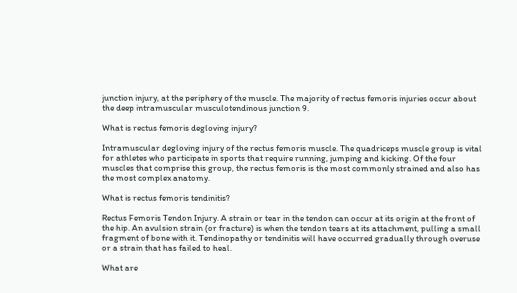junction injury, at the periphery of the muscle. The majority of rectus femoris injuries occur about the deep intramuscular musculotendinous junction 9.

What is rectus femoris degloving injury?

Intramuscular degloving injury of the rectus femoris muscle. The quadriceps muscle group is vital for athletes who participate in sports that require running, jumping and kicking. Of the four muscles that comprise this group, the rectus femoris is the most commonly strained and also has the most complex anatomy.

What is rectus femoris tendinitis?

Rectus Femoris Tendon Injury. A strain or tear in the tendon can occur at its origin at the front of the hip. An avulsion strain (or fracture) is when the tendon tears at its attachment, pulling a small fragment of bone with it. Tendinopathy or tendinitis will have occurred gradually through overuse or a strain that has failed to heal.

What are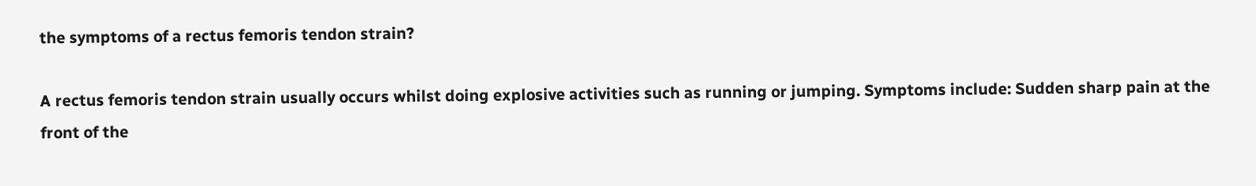the symptoms of a rectus femoris tendon strain?

A rectus femoris tendon strain usually occurs whilst doing explosive activities such as running or jumping. Symptoms include: Sudden sharp pain at the front of the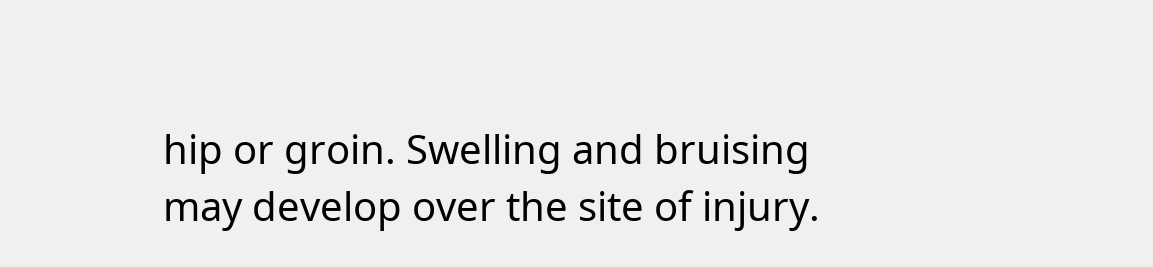hip or groin. Swelling and bruising may develop over the site of injury.